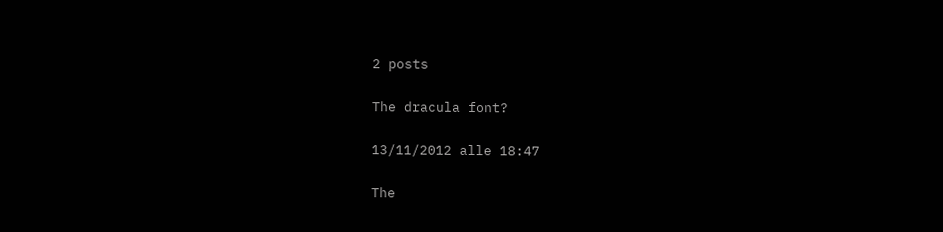2 posts

The dracula font?

13/11/2012 alle 18:47

The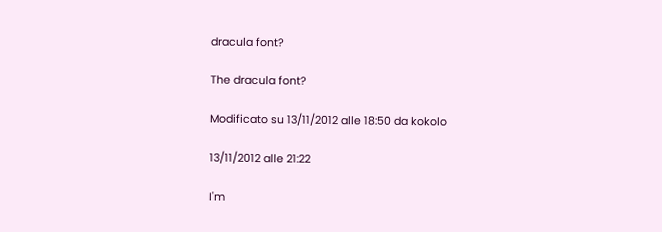dracula font?

The dracula font?

Modificato su 13/11/2012 alle 18:50 da kokolo

13/11/2012 alle 21:22

I'm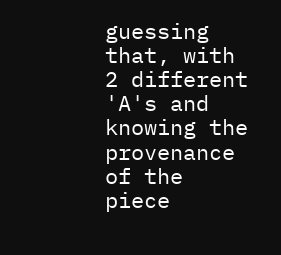guessing that, with 2 different 'A's and knowing the provenance of the piece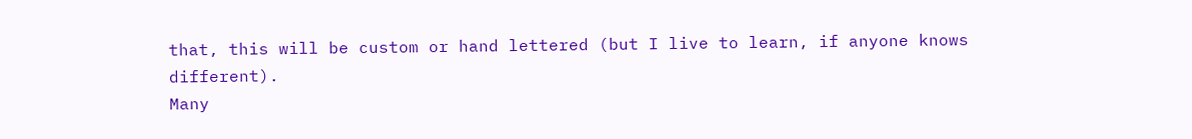that, this will be custom or hand lettered (but I live to learn, if anyone knows different).
Many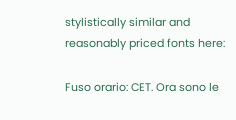stylistically similar and reasonably priced fonts here:

Fuso orario: CET. Ora sono le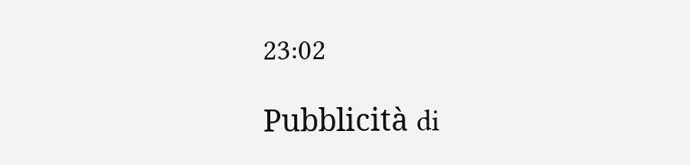23:02

Pubblicità di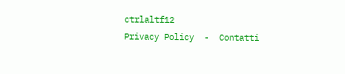ctrlaltf12
Privacy Policy  -  Contatti